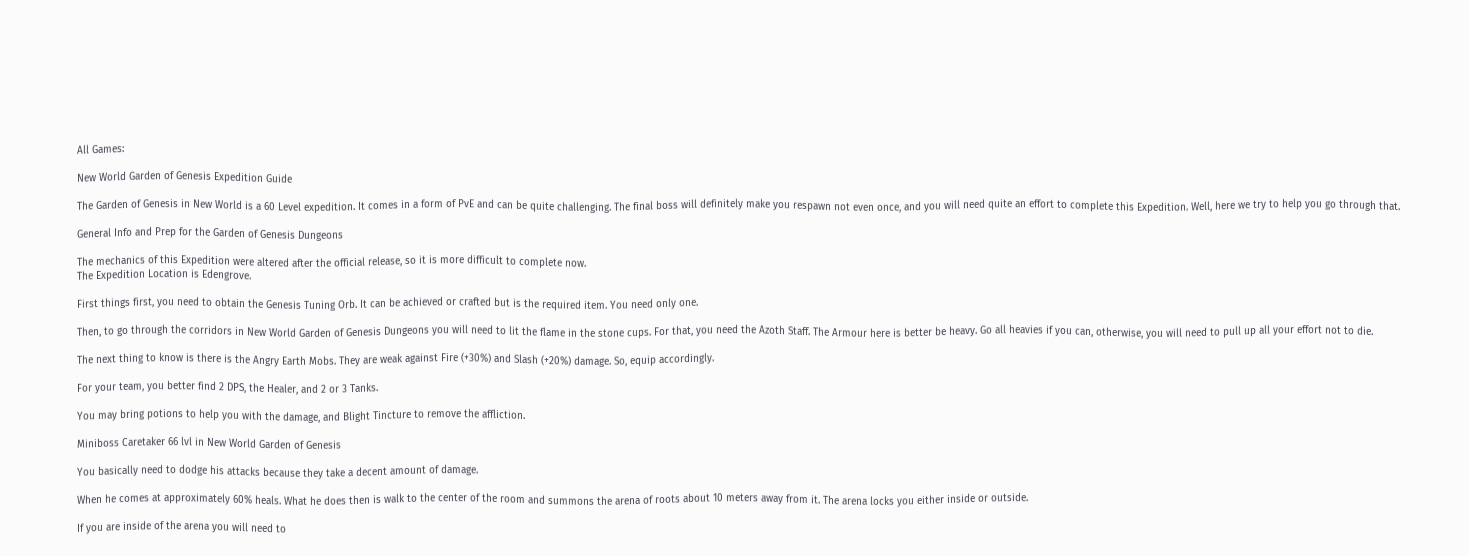All Games:

New World Garden of Genesis Expedition Guide

The Garden of Genesis in New World is a 60 Level expedition. It comes in a form of PvE and can be quite challenging. The final boss will definitely make you respawn not even once, and you will need quite an effort to complete this Expedition. Well, here we try to help you go through that.

General Info and Prep for the Garden of Genesis Dungeons

The mechanics of this Expedition were altered after the official release, so it is more difficult to complete now.
The Expedition Location is Edengrove.

First things first, you need to obtain the Genesis Tuning Orb. It can be achieved or crafted but is the required item. You need only one.

Then, to go through the corridors in New World Garden of Genesis Dungeons you will need to lit the flame in the stone cups. For that, you need the Azoth Staff. The Armour here is better be heavy. Go all heavies if you can, otherwise, you will need to pull up all your effort not to die.

The next thing to know is there is the Angry Earth Mobs. They are weak against Fire (+30%) and Slash (+20%) damage. So, equip accordingly.

For your team, you better find 2 DPS, the Healer, and 2 or 3 Tanks.

You may bring potions to help you with the damage, and Blight Tincture to remove the affliction.

Miniboss Caretaker 66 lvl in New World Garden of Genesis

You basically need to dodge his attacks because they take a decent amount of damage.

When he comes at approximately 60% heals. What he does then is walk to the center of the room and summons the arena of roots about 10 meters away from it. The arena locks you either inside or outside.

If you are inside of the arena you will need to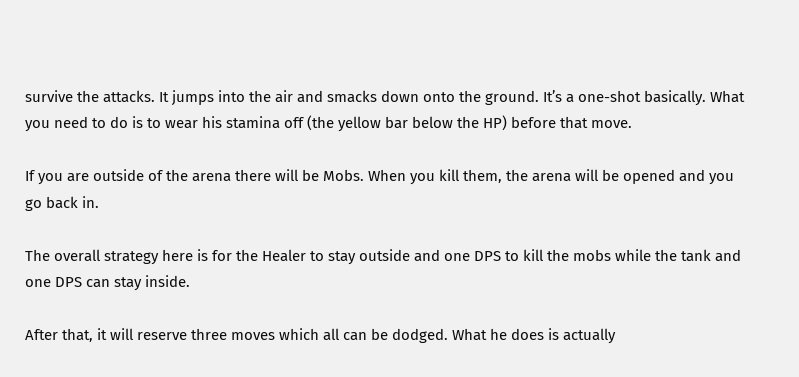survive the attacks. It jumps into the air and smacks down onto the ground. It’s a one-shot basically. What you need to do is to wear his stamina off (the yellow bar below the HP) before that move.

If you are outside of the arena there will be Mobs. When you kill them, the arena will be opened and you go back in.

The overall strategy here is for the Healer to stay outside and one DPS to kill the mobs while the tank and one DPS can stay inside.

After that, it will reserve three moves which all can be dodged. What he does is actually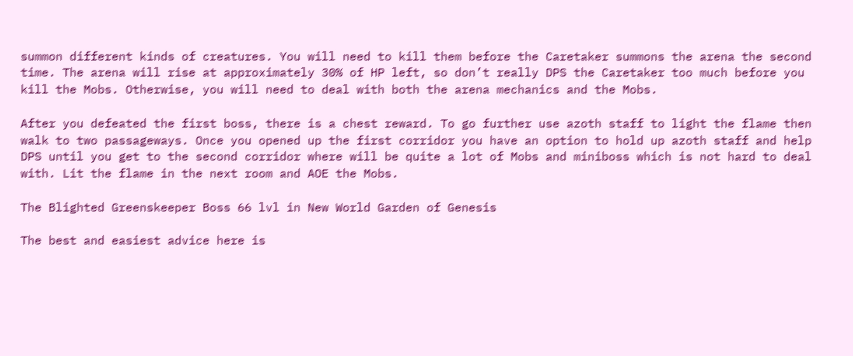summon different kinds of creatures. You will need to kill them before the Caretaker summons the arena the second time. The arena will rise at approximately 30% of HP left, so don’t really DPS the Caretaker too much before you kill the Mobs. Otherwise, you will need to deal with both the arena mechanics and the Mobs.

After you defeated the first boss, there is a chest reward. To go further use azoth staff to light the flame then walk to two passageways. Once you opened up the first corridor you have an option to hold up azoth staff and help DPS until you get to the second corridor where will be quite a lot of Mobs and miniboss which is not hard to deal with. Lit the flame in the next room and AOE the Mobs.

The Blighted Greenskeeper Boss 66 lvl in New World Garden of Genesis

The best and easiest advice here is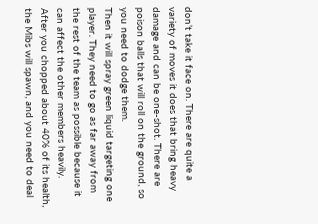don’t take it face on. There are quite a variety of moves it does that bring heavy damage and can be one-shot. There are poison balls that will roll on the ground, so you need to dodge them.
Then it will spray green liquid targeting one player. They need to go as far away from the rest of the team as possible because it can affect the other members heavily.
After you chopped about 40% of its health, the Mibs will spawn, and you need to deal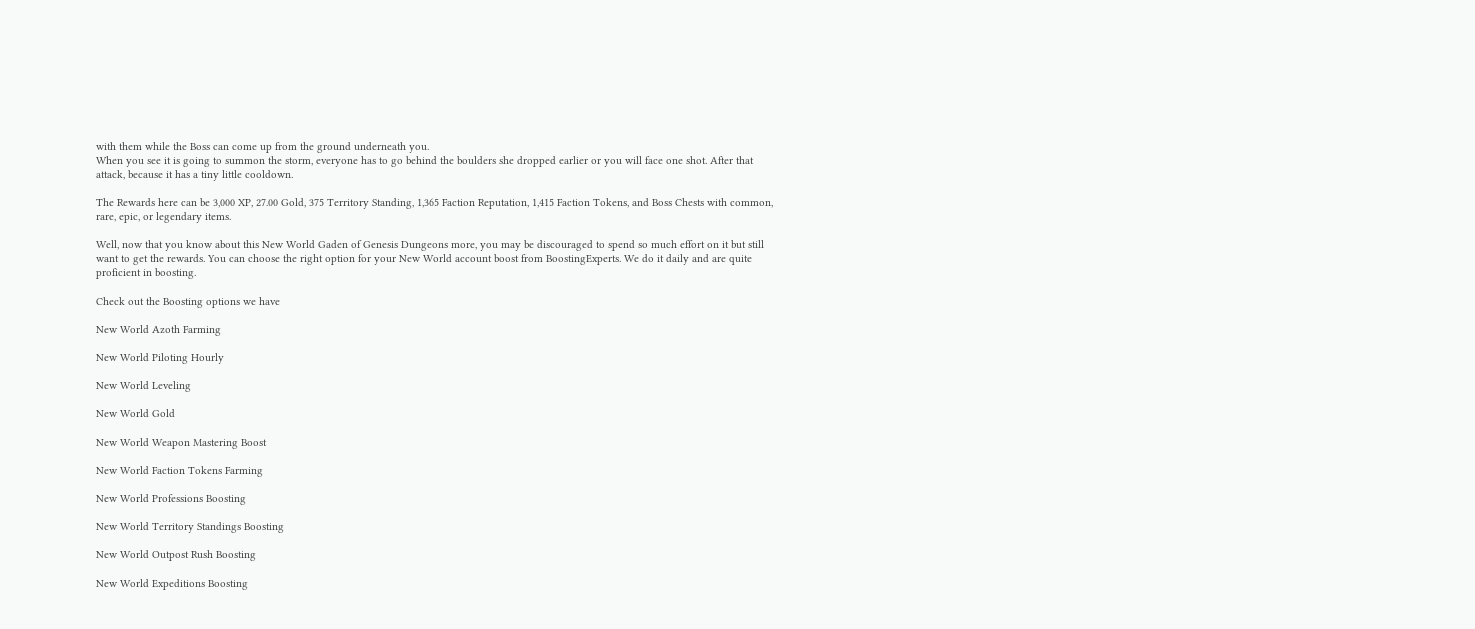with them while the Boss can come up from the ground underneath you.
When you see it is going to summon the storm, everyone has to go behind the boulders she dropped earlier or you will face one shot. After that attack, because it has a tiny little cooldown.

The Rewards here can be 3,000 XP, 27.00 Gold, 375 Territory Standing, 1,365 Faction Reputation, 1,415 Faction Tokens, and Boss Chests with common, rare, epic, or legendary items.

Well, now that you know about this New World Gaden of Genesis Dungeons more, you may be discouraged to spend so much effort on it but still want to get the rewards. You can choose the right option for your New World account boost from BoostingExperts. We do it daily and are quite proficient in boosting.

Check out the Boosting options we have

New World Azoth Farming

New World Piloting Hourly

New World Leveling

New World Gold

New World Weapon Mastering Boost

New World Faction Tokens Farming

New World Professions Boosting

New World Territory Standings Boosting

New World Outpost Rush Boosting

New World Expeditions Boosting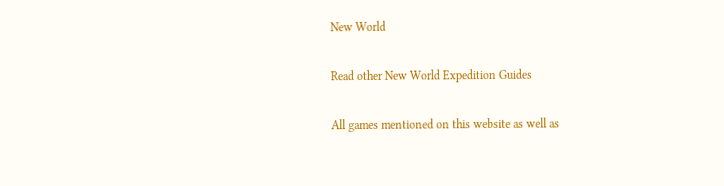New World

Read other New World Expedition Guides

All games mentioned on this website as well as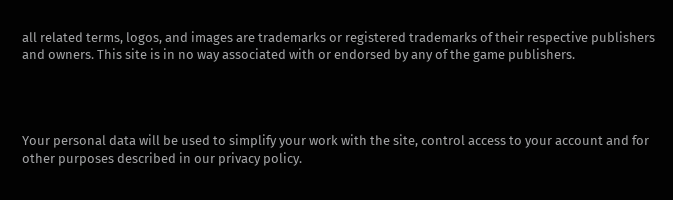all related terms, logos, and images are trademarks or registered trademarks of their respective publishers and owners. This site is in no way associated with or endorsed by any of the game publishers.




Your personal data will be used to simplify your work with the site, control access to your account and for other purposes described in our privacy policy.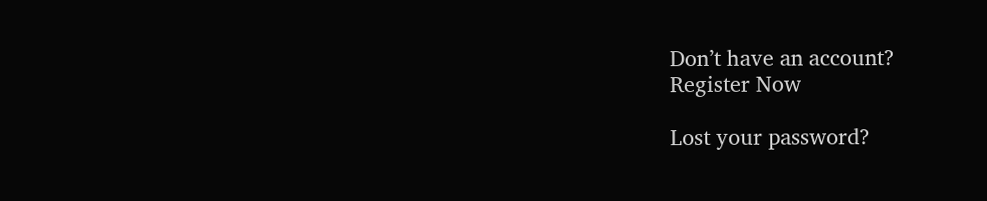Don’t have an account?
Register Now

Lost your password?